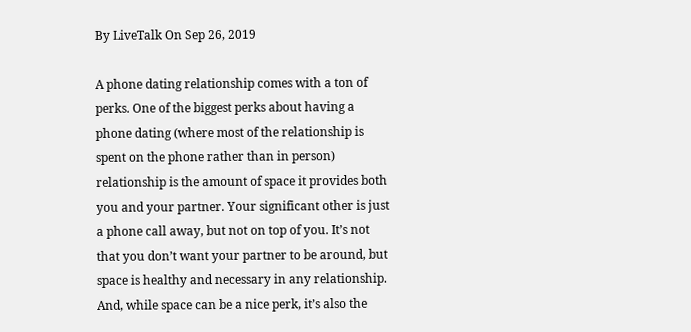By LiveTalk On Sep 26, 2019

A phone dating relationship comes with a ton of perks. One of the biggest perks about having a phone dating (where most of the relationship is spent on the phone rather than in person) relationship is the amount of space it provides both you and your partner. Your significant other is just a phone call away, but not on top of you. It’s not that you don’t want your partner to be around, but space is healthy and necessary in any relationship. And, while space can be a nice perk, it’s also the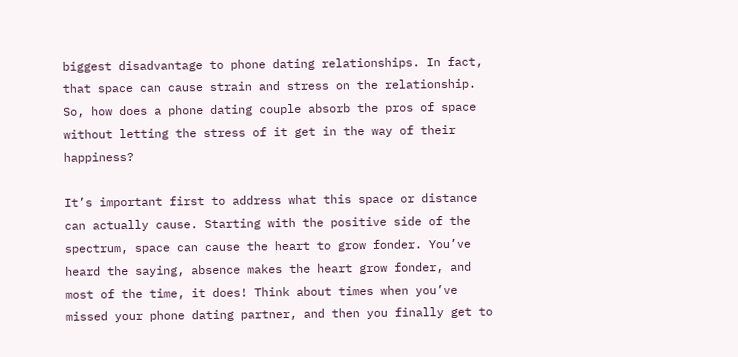biggest disadvantage to phone dating relationships. In fact, that space can cause strain and stress on the relationship. So, how does a phone dating couple absorb the pros of space without letting the stress of it get in the way of their happiness?

It’s important first to address what this space or distance can actually cause. Starting with the positive side of the spectrum, space can cause the heart to grow fonder. You’ve heard the saying, absence makes the heart grow fonder, and most of the time, it does! Think about times when you’ve missed your phone dating partner, and then you finally get to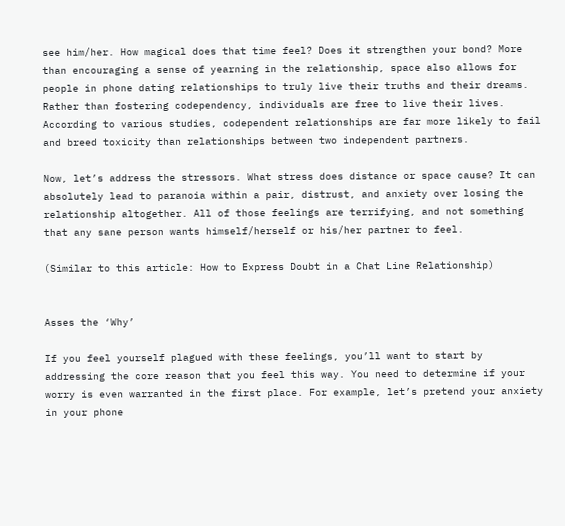see him/her. How magical does that time feel? Does it strengthen your bond? More than encouraging a sense of yearning in the relationship, space also allows for people in phone dating relationships to truly live their truths and their dreams. Rather than fostering codependency, individuals are free to live their lives. According to various studies, codependent relationships are far more likely to fail and breed toxicity than relationships between two independent partners.

Now, let’s address the stressors. What stress does distance or space cause? It can absolutely lead to paranoia within a pair, distrust, and anxiety over losing the relationship altogether. All of those feelings are terrifying, and not something that any sane person wants himself/herself or his/her partner to feel.

(Similar to this article: How to Express Doubt in a Chat Line Relationship)


Asses the ‘Why’

If you feel yourself plagued with these feelings, you’ll want to start by addressing the core reason that you feel this way. You need to determine if your worry is even warranted in the first place. For example, let’s pretend your anxiety in your phone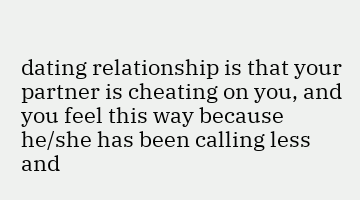dating relationship is that your partner is cheating on you, and you feel this way because he/she has been calling less and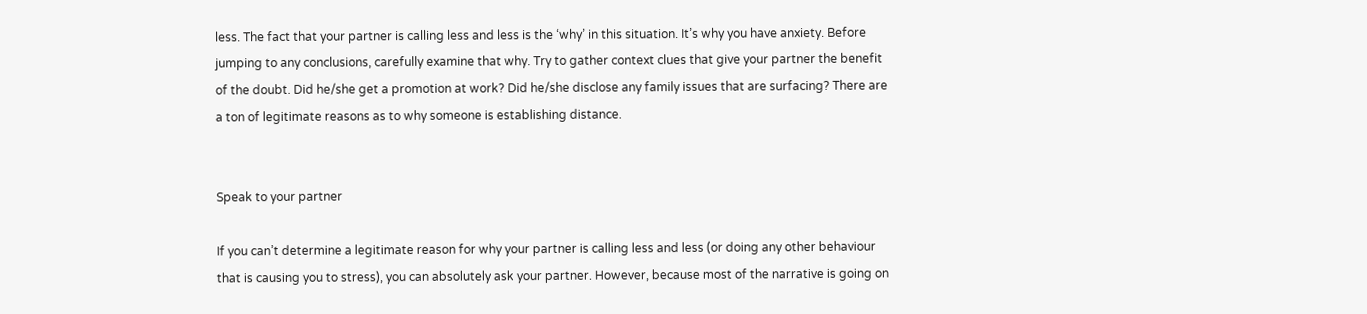less. The fact that your partner is calling less and less is the ‘why’ in this situation. It’s why you have anxiety. Before jumping to any conclusions, carefully examine that why. Try to gather context clues that give your partner the benefit of the doubt. Did he/she get a promotion at work? Did he/she disclose any family issues that are surfacing? There are a ton of legitimate reasons as to why someone is establishing distance.


Speak to your partner

If you can’t determine a legitimate reason for why your partner is calling less and less (or doing any other behaviour that is causing you to stress), you can absolutely ask your partner. However, because most of the narrative is going on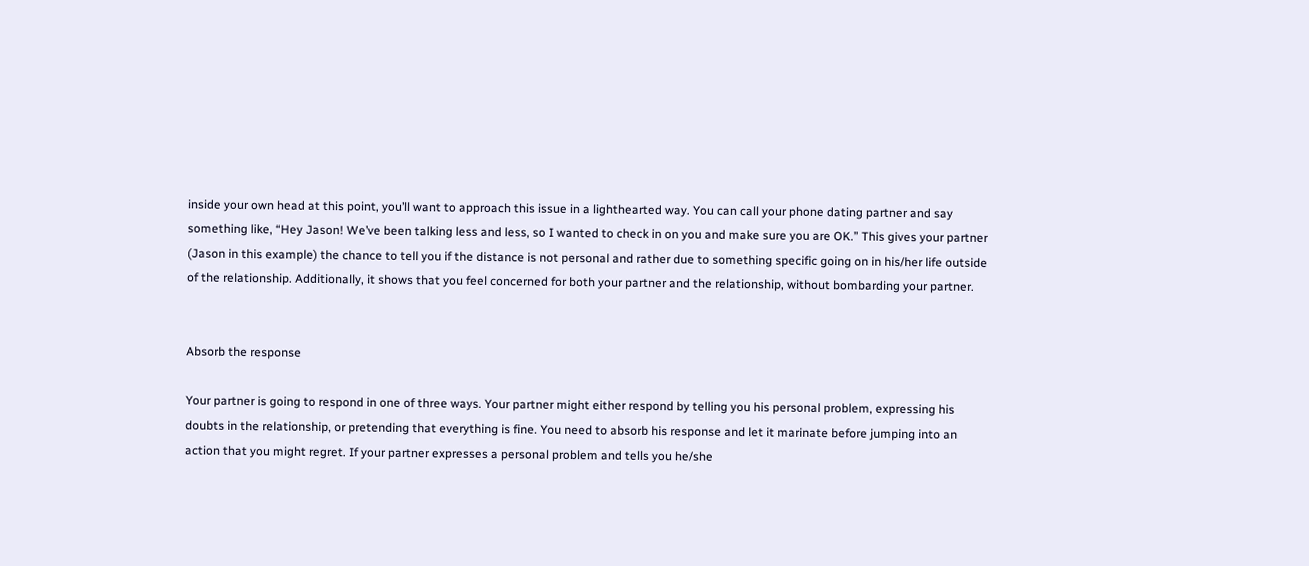inside your own head at this point, you’ll want to approach this issue in a lighthearted way. You can call your phone dating partner and say something like, “Hey Jason! We’ve been talking less and less, so I wanted to check in on you and make sure you are OK.” This gives your partner (Jason in this example) the chance to tell you if the distance is not personal and rather due to something specific going on in his/her life outside of the relationship. Additionally, it shows that you feel concerned for both your partner and the relationship, without bombarding your partner.


Absorb the response

Your partner is going to respond in one of three ways. Your partner might either respond by telling you his personal problem, expressing his doubts in the relationship, or pretending that everything is fine. You need to absorb his response and let it marinate before jumping into an action that you might regret. If your partner expresses a personal problem and tells you he/she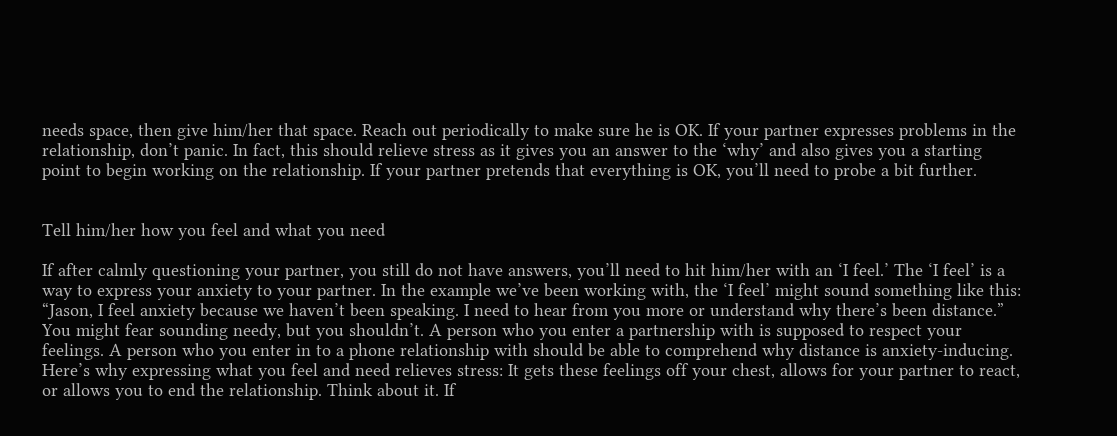needs space, then give him/her that space. Reach out periodically to make sure he is OK. If your partner expresses problems in the relationship, don’t panic. In fact, this should relieve stress as it gives you an answer to the ‘why’ and also gives you a starting point to begin working on the relationship. If your partner pretends that everything is OK, you’ll need to probe a bit further.


Tell him/her how you feel and what you need

If after calmly questioning your partner, you still do not have answers, you’ll need to hit him/her with an ‘I feel.’ The ‘I feel’ is a way to express your anxiety to your partner. In the example we’ve been working with, the ‘I feel’ might sound something like this: “Jason, I feel anxiety because we haven’t been speaking. I need to hear from you more or understand why there’s been distance.” You might fear sounding needy, but you shouldn’t. A person who you enter a partnership with is supposed to respect your feelings. A person who you enter in to a phone relationship with should be able to comprehend why distance is anxiety-inducing. Here’s why expressing what you feel and need relieves stress: It gets these feelings off your chest, allows for your partner to react, or allows you to end the relationship. Think about it. If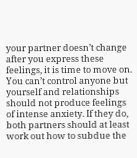your partner doesn’t change after you express these feelings, it is time to move on. You can’t control anyone but yourself and relationships should not produce feelings of intense anxiety. If they do, both partners should at least work out how to subdue the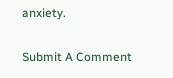anxiety.

Submit A Comment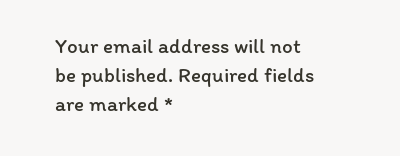Your email address will not be published. Required fields are marked *